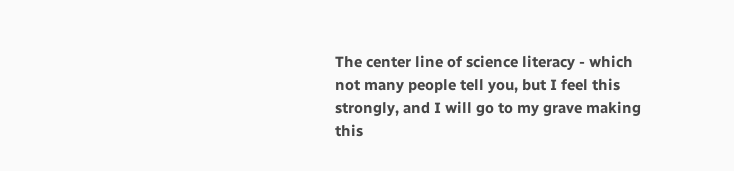The center line of science literacy - which not many people tell you, but I feel this strongly, and I will go to my grave making this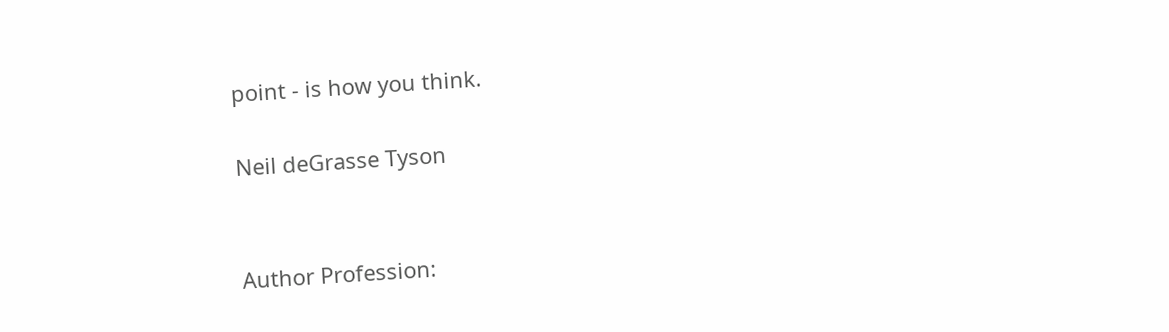point - is how you think.

Neil deGrasse Tyson


Author Profession: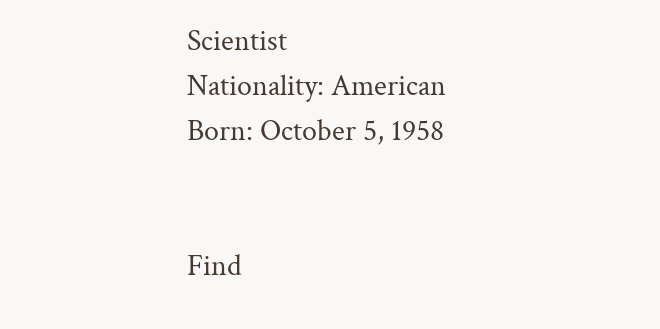Scientist
Nationality: American
Born: October 5, 1958


Find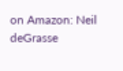on Amazon: Neil deGrasse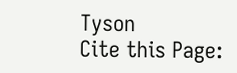Tyson
Cite this Page: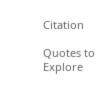Citation

Quotes to Explore